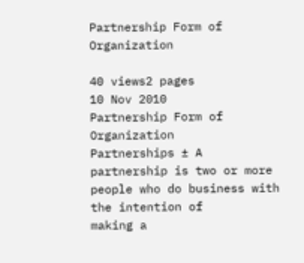Partnership Form of Organization

40 views2 pages
10 Nov 2010
Partnership Form of Organization
Partnerships ± A partnership is two or more people who do business with the intention of
making a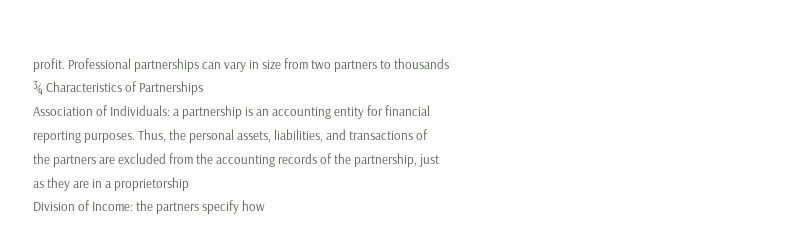profit. Professional partnerships can vary in size from two partners to thousands
¾ Characteristics of Partnerships
Association of Individuals: a partnership is an accounting entity for financial
reporting purposes. Thus, the personal assets, liabilities, and transactions of
the partners are excluded from the accounting records of the partnership, just
as they are in a proprietorship
Division of Income: the partners specify how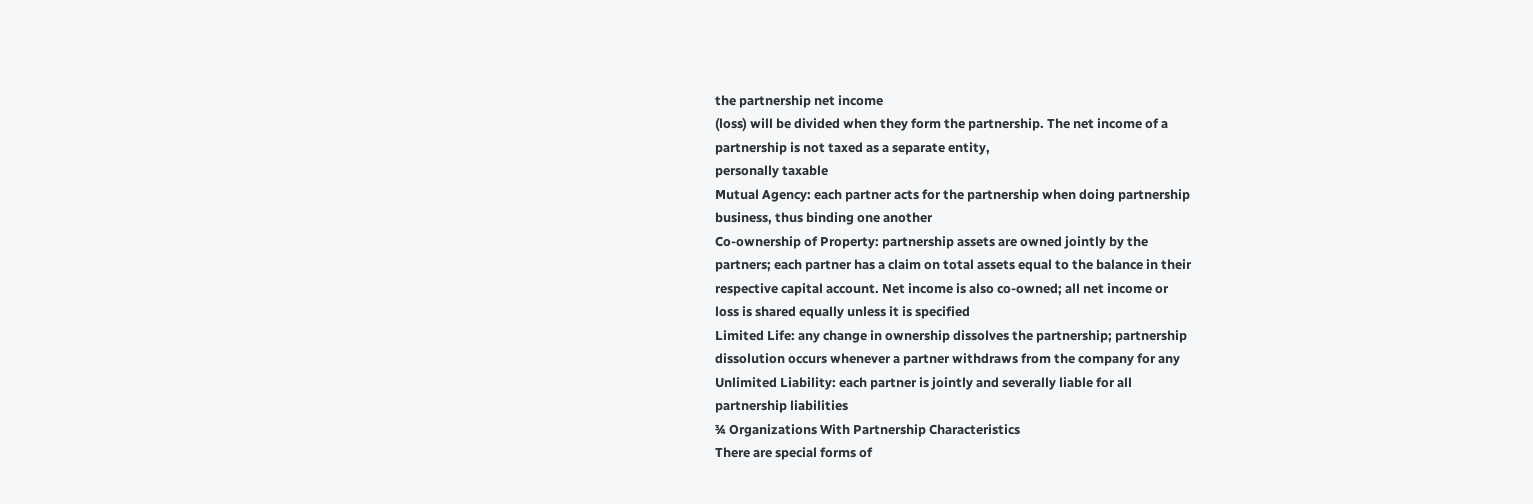the partnership net income
(loss) will be divided when they form the partnership. The net income of a
partnership is not taxed as a separate entity,
personally taxable
Mutual Agency: each partner acts for the partnership when doing partnership
business, thus binding one another
Co-ownership of Property: partnership assets are owned jointly by the
partners; each partner has a claim on total assets equal to the balance in their
respective capital account. Net income is also co-owned; all net income or
loss is shared equally unless it is specified
Limited Life: any change in ownership dissolves the partnership; partnership
dissolution occurs whenever a partner withdraws from the company for any
Unlimited Liability: each partner is jointly and severally liable for all
partnership liabilities
¾ Organizations With Partnership Characteristics
There are special forms of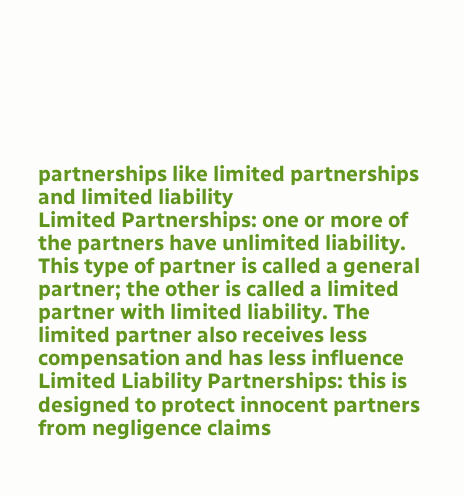partnerships like limited partnerships and limited liability
Limited Partnerships: one or more of the partners have unlimited liability.
This type of partner is called a general partner; the other is called a limited
partner with limited liability. The limited partner also receives less
compensation and has less influence
Limited Liability Partnerships: this is designed to protect innocent partners
from negligence claims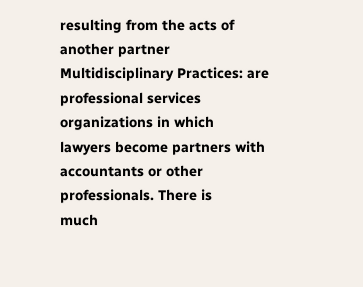resulting from the acts of another partner
Multidisciplinary Practices: are professional services organizations in which
lawyers become partners with accountants or other professionals. There is
much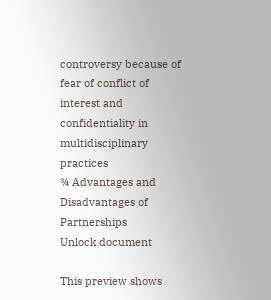controversy because of fear of conflict of interest and confidentiality in
multidisciplinary practices
¾ Advantages and Disadvantages of Partnerships
Unlock document

This preview shows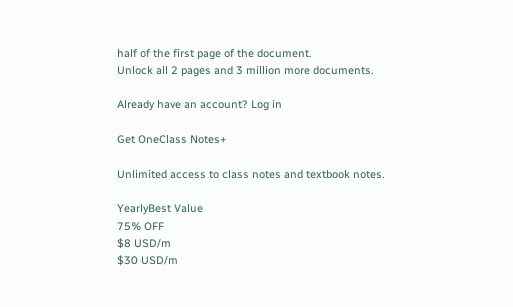half of the first page of the document.
Unlock all 2 pages and 3 million more documents.

Already have an account? Log in

Get OneClass Notes+

Unlimited access to class notes and textbook notes.

YearlyBest Value
75% OFF
$8 USD/m
$30 USD/m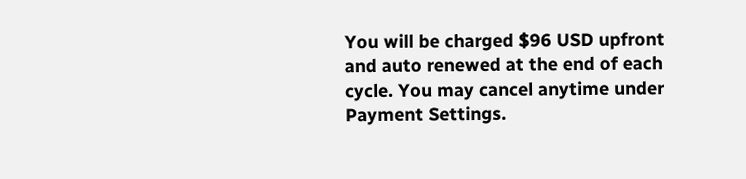You will be charged $96 USD upfront and auto renewed at the end of each cycle. You may cancel anytime under Payment Settings.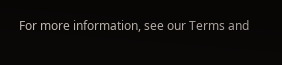For more information, see our Terms and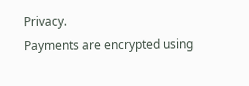Privacy.
Payments are encrypted using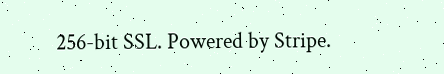256-bit SSL. Powered by Stripe.